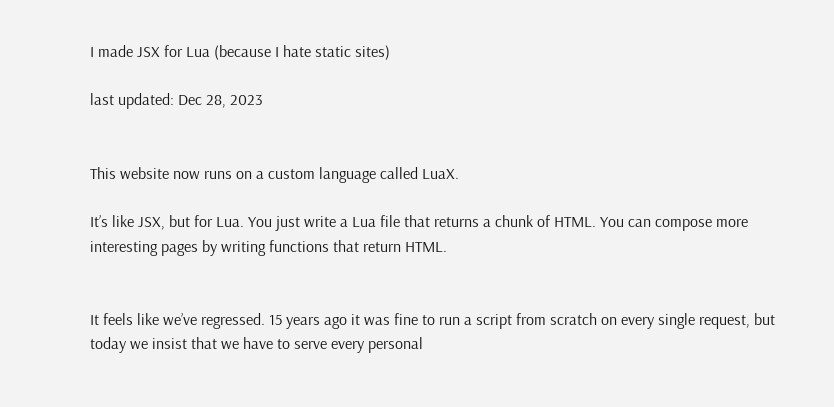I made JSX for Lua (because I hate static sites)

last updated: Dec 28, 2023


This website now runs on a custom language called LuaX.

It’s like JSX, but for Lua. You just write a Lua file that returns a chunk of HTML. You can compose more interesting pages by writing functions that return HTML.


It feels like we’ve regressed. 15 years ago it was fine to run a script from scratch on every single request, but today we insist that we have to serve every personal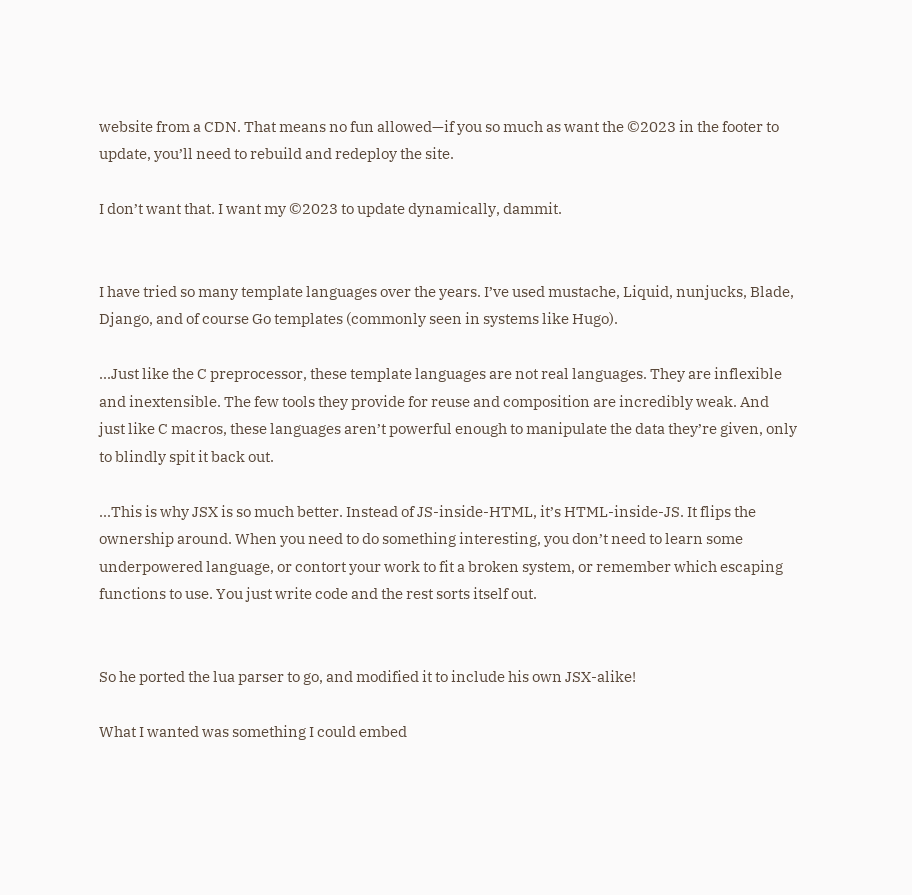website from a CDN. That means no fun allowed—if you so much as want the ©2023 in the footer to update, you’ll need to rebuild and redeploy the site.

I don’t want that. I want my ©2023 to update dynamically, dammit.


I have tried so many template languages over the years. I’ve used mustache, Liquid, nunjucks, Blade, Django, and of course Go templates (commonly seen in systems like Hugo).

...Just like the C preprocessor, these template languages are not real languages. They are inflexible and inextensible. The few tools they provide for reuse and composition are incredibly weak. And just like C macros, these languages aren’t powerful enough to manipulate the data they’re given, only to blindly spit it back out.

...This is why JSX is so much better. Instead of JS-inside-HTML, it’s HTML-inside-JS. It flips the ownership around. When you need to do something interesting, you don’t need to learn some underpowered language, or contort your work to fit a broken system, or remember which escaping functions to use. You just write code and the rest sorts itself out.


So he ported the lua parser to go, and modified it to include his own JSX-alike!

What I wanted was something I could embed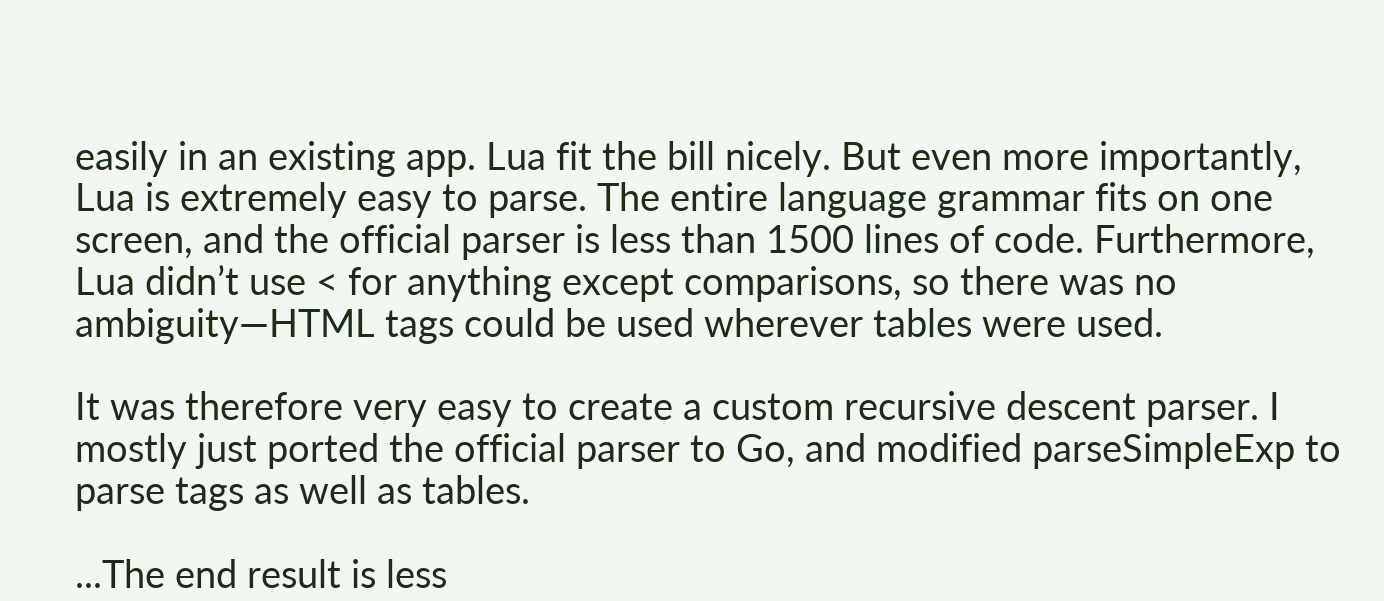easily in an existing app. Lua fit the bill nicely. But even more importantly, Lua is extremely easy to parse. The entire language grammar fits on one screen, and the official parser is less than 1500 lines of code. Furthermore, Lua didn’t use < for anything except comparisons, so there was no ambiguity—HTML tags could be used wherever tables were used.

It was therefore very easy to create a custom recursive descent parser. I mostly just ported the official parser to Go, and modified parseSimpleExp to parse tags as well as tables.

...The end result is less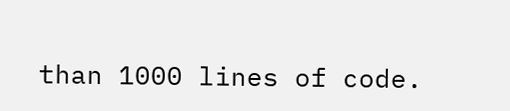than 1000 lines of code.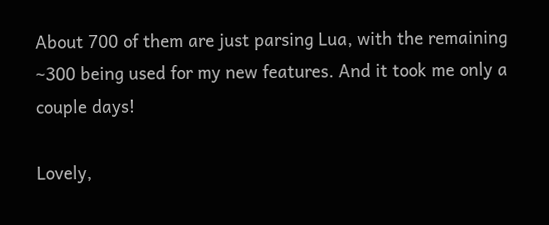About 700 of them are just parsing Lua, with the remaining ~300 being used for my new features. And it took me only a couple days!

Lovely,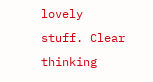lovely stuff. Clear thinking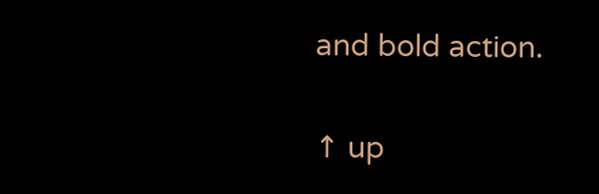and bold action.

↑ up